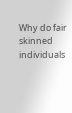Why do fair skinned individuals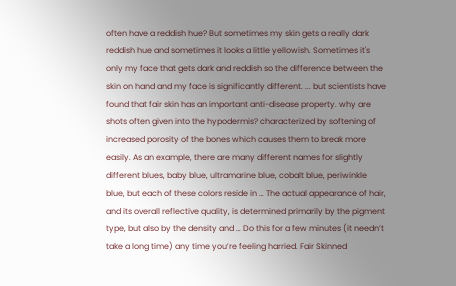often have a reddish hue? But sometimes my skin gets a really dark reddish hue and sometimes it looks a little yellowish. Sometimes it's only my face that gets dark and reddish so the difference between the skin on hand and my face is significantly different. ... but scientists have found that fair skin has an important anti-disease property. why are shots often given into the hypodermis? characterized by softening of increased porosity of the bones which causes them to break more easily. As an example, there are many different names for slightly different blues, baby blue, ultramarine blue, cobalt blue, periwinkle blue, but each of these colors reside in … The actual appearance of hair, and its overall reflective quality, is determined primarily by the pigment type, but also by the density and … Do this for a few minutes (it needn’t take a long time) any time you’re feeling harried. Fair Skinned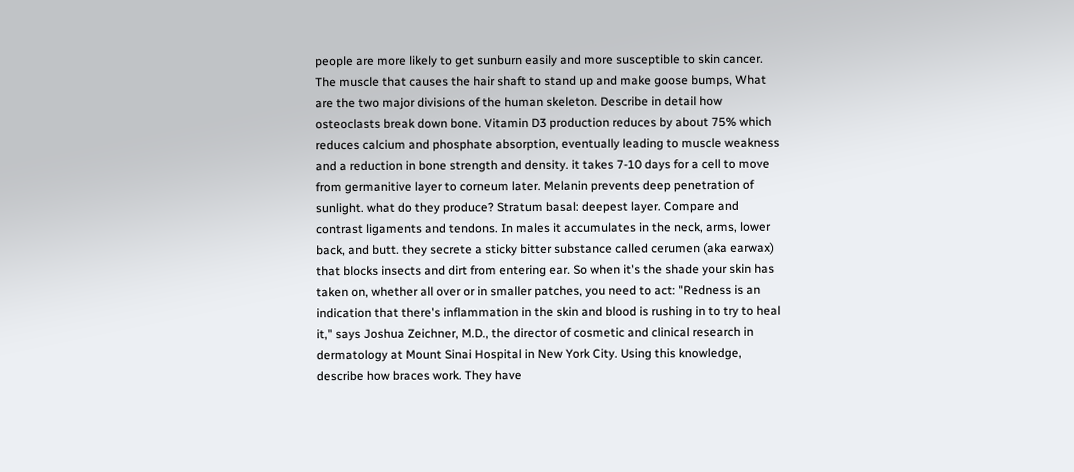people are more likely to get sunburn easily and more susceptible to skin cancer. The muscle that causes the hair shaft to stand up and make goose bumps, What are the two major divisions of the human skeleton. Describe in detail how osteoclasts break down bone. Vitamin D3 production reduces by about 75% which reduces calcium and phosphate absorption, eventually leading to muscle weakness and a reduction in bone strength and density. it takes 7-10 days for a cell to move from germanitive layer to corneum later. Melanin prevents deep penetration of sunlight. what do they produce? Stratum basal: deepest layer. Compare and contrast ligaments and tendons. In males it accumulates in the neck, arms, lower back, and butt. they secrete a sticky bitter substance called cerumen (aka earwax) that blocks insects and dirt from entering ear. So when it's the shade your skin has taken on, whether all over or in smaller patches, you need to act: "Redness is an indication that there's inflammation in the skin and blood is rushing in to try to heal it," says Joshua Zeichner, M.D., the director of cosmetic and clinical research in dermatology at Mount Sinai Hospital in New York City. Using this knowledge, describe how braces work. They have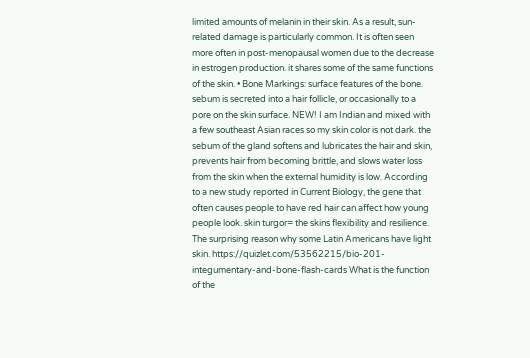limited amounts of melanin in their skin. As a result, sun-related damage is particularly common. It is often seen more often in post-menopausal women due to the decrease in estrogen production. it shares some of the same functions of the skin. • Bone Markings: surface features of the bone. sebum is secreted into a hair follicle, or occasionally to a pore on the skin surface. NEW! I am Indian and mixed with a few southeast Asian races so my skin color is not dark. the sebum of the gland softens and lubricates the hair and skin, prevents hair from becoming brittle, and slows water loss from the skin when the external humidity is low. According to a new study reported in Current Biology, the gene that often causes people to have red hair can affect how young people look. skin turgor= the skins flexibility and resilience. The surprising reason why some Latin Americans have light skin. https://quizlet.com/53562215/bio-201-integumentary-and-bone-flash-cards What is the function of the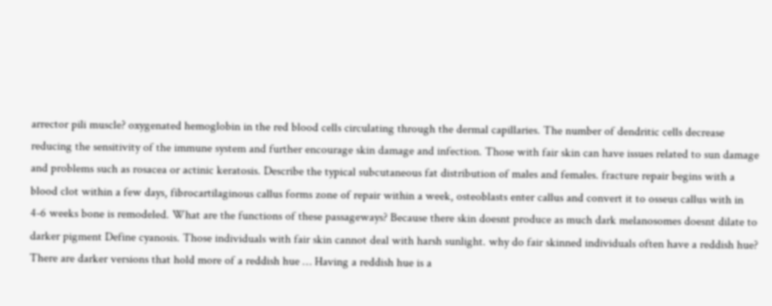arrector pili muscle? oxygenated hemoglobin in the red blood cells circulating through the dermal capillaries. The number of dendritic cells decrease reducing the sensitivity of the immune system and further encourage skin damage and infection. Those with fair skin can have issues related to sun damage and problems such as rosacea or actinic keratosis. Describe the typical subcutaneous fat distribution of males and females. fracture repair begins with a blood clot within a few days, fibrocartilaginous callus forms zone of repair within a week, osteoblasts enter callus and convert it to osseus callus with in 4-6 weeks bone is remodeled. What are the functions of these passageways? Because there skin doesnt produce as much dark melanosomes doesnt dilate to darker pigment Define cyanosis. Those individuals with fair skin cannot deal with harsh sunlight. why do fair skinned individuals often have a reddish hue? There are darker versions that hold more of a reddish hue … Having a reddish hue is a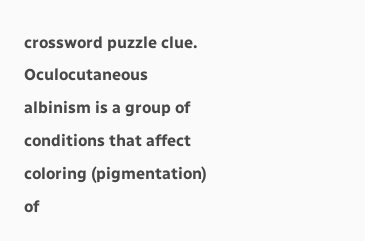crossword puzzle clue. Oculocutaneous albinism is a group of conditions that affect coloring (pigmentation) of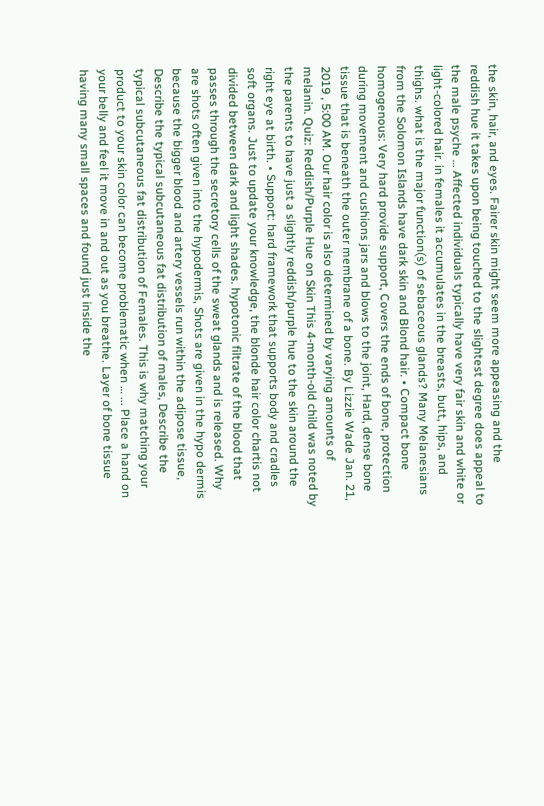the skin, hair, and eyes. Fairer skin might seem more appeasing and the reddish hue it takes upon being touched to the slightest degree does appeal to the male psyche … Affected individuals typically have very fair skin and white or light-colored hair. in females it accumulates in the breasts, butt, hips, and thighs. what is the major function(s) of sebaceous glands? Many Melanesians from the Solomon Islands have dark skin and Blond hair. • Compact bone homogenous: Very hard provide support, Covers the ends of bone, protection during movement and cushions jars and blows to the joint, Hard, dense bone tissue that is beneath the outer membrane of a bone. By Lizzie Wade Jan. 21, 2019 , 5:00 AM. Our hair color is also determined by varying amounts of melanin. Quiz: Reddish/Purple Hue on Skin This 4-month-old child was noted by the parents to have just a slightly reddish/purple hue to the skin around the right eye at birth. • Support: hard framework that supports body and cradles soft organs. Just to update your knowledge, the blonde hair color chartis not divided between dark and light shades. hypotonic filtrate of the blood that passes through the secretory cells of the sweat glands and is released. Why are shots often given into the hypodermis, Shots are given in the hypo dermis because the bigger blood and artery vessels run within the adipose tissue, Describe the typical subcutaneous fat distribution of males, Describe the typical subcutaneous fat distribution of Females. This is why matching your product to your skin color can become problematic when … ... Place a hand on your belly and feel it move in and out as you breathe. Layer of bone tissue having many small spaces and found just inside the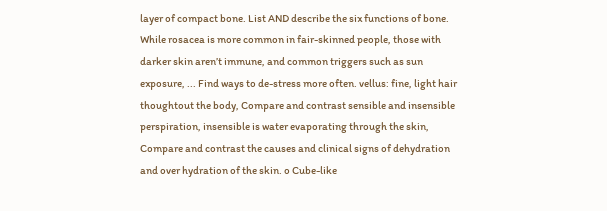layer of compact bone. List AND describe the six functions of bone. While rosacea is more common in fair-skinned people, those with darker skin aren’t immune, and common triggers such as sun exposure, ... Find ways to de-stress more often. vellus: fine, light hair thoughtout the body, Compare and contrast sensible and insensible perspiration, insensible is water evaporating through the skin, Compare and contrast the causes and clinical signs of dehydration and over hydration of the skin. o Cube-like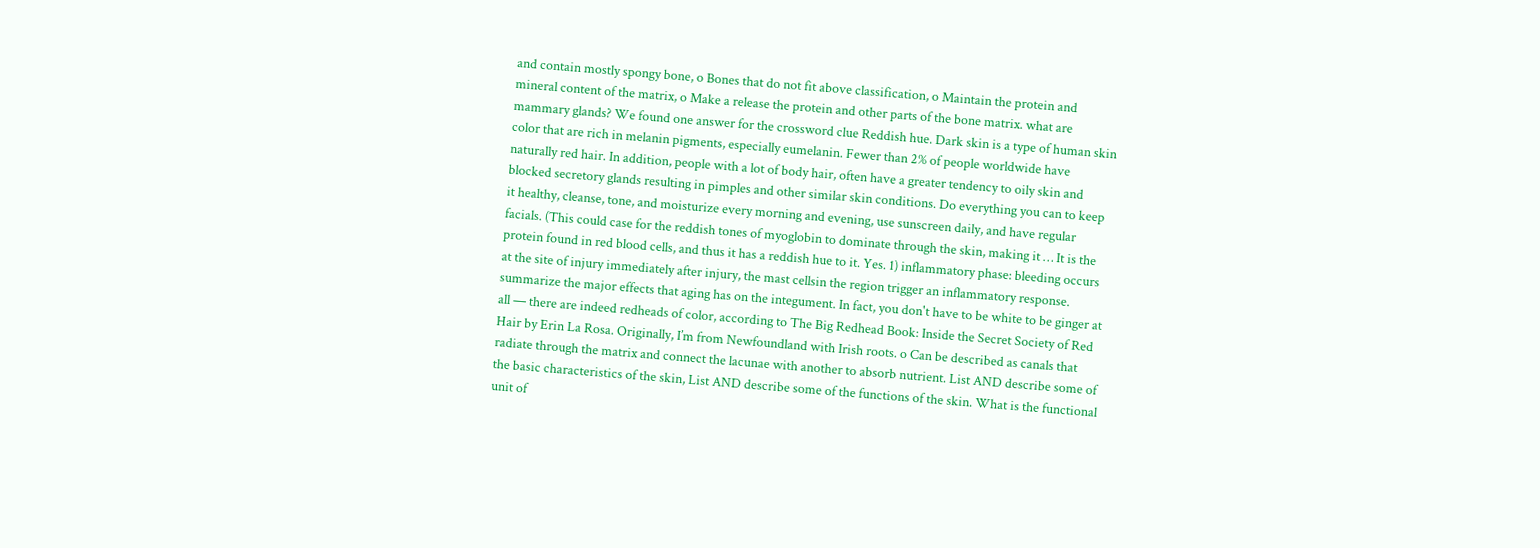and contain mostly spongy bone, o Bones that do not fit above classification, o Maintain the protein and mineral content of the matrix, o Make a release the protein and other parts of the bone matrix. what are mammary glands? We found one answer for the crossword clue Reddish hue. Dark skin is a type of human skin color that are rich in melanin pigments, especially eumelanin. Fewer than 2% of people worldwide have naturally red hair. In addition, people with a lot of body hair, often have a greater tendency to oily skin and blocked secretory glands resulting in pimples and other similar skin conditions. Do everything you can to keep it healthy, cleanse, tone, and moisturize every morning and evening, use sunscreen daily, and have regular facials. (This could case for the reddish tones of myoglobin to dominate through the skin, making it … It is the protein found in red blood cells, and thus it has a reddish hue to it. Yes. 1) inflammatory phase: bleeding occurs at the site of injury immediately after injury, the mast cellsin the region trigger an inflammatory response. summarize the major effects that aging has on the integument. In fact, you don't have to be white to be ginger at all — there are indeed redheads of color, according to The Big Redhead Book: Inside the Secret Society of Red Hair by Erin La Rosa. Originally, I’m from Newfoundland with Irish roots. o Can be described as canals that radiate through the matrix and connect the lacunae with another to absorb nutrient. List AND describe some of the basic characteristics of the skin, List AND describe some of the functions of the skin. What is the functional unit of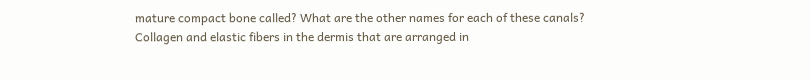mature compact bone called? What are the other names for each of these canals? Collagen and elastic fibers in the dermis that are arranged in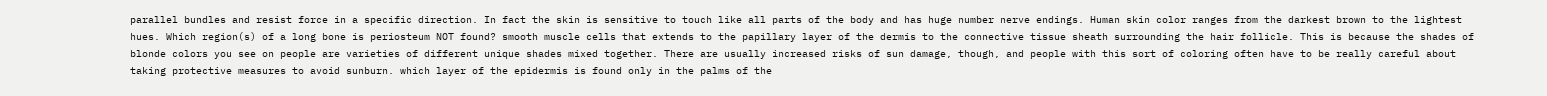parallel bundles and resist force in a specific direction. In fact the skin is sensitive to touch like all parts of the body and has huge number nerve endings. Human skin color ranges from the darkest brown to the lightest hues. Which region(s) of a long bone is periosteum NOT found? smooth muscle cells that extends to the papillary layer of the dermis to the connective tissue sheath surrounding the hair follicle. This is because the shades of blonde colors you see on people are varieties of different unique shades mixed together. There are usually increased risks of sun damage, though, and people with this sort of coloring often have to be really careful about taking protective measures to avoid sunburn. which layer of the epidermis is found only in the palms of the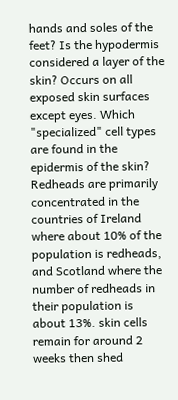hands and soles of the feet? Is the hypodermis considered a layer of the skin? Occurs on all exposed skin surfaces except eyes. Which "specialized" cell types are found in the epidermis of the skin? Redheads are primarily concentrated in the countries of Ireland where about 10% of the population is redheads, and Scotland where the number of redheads in their population is about 13%. skin cells remain for around 2 weeks then shed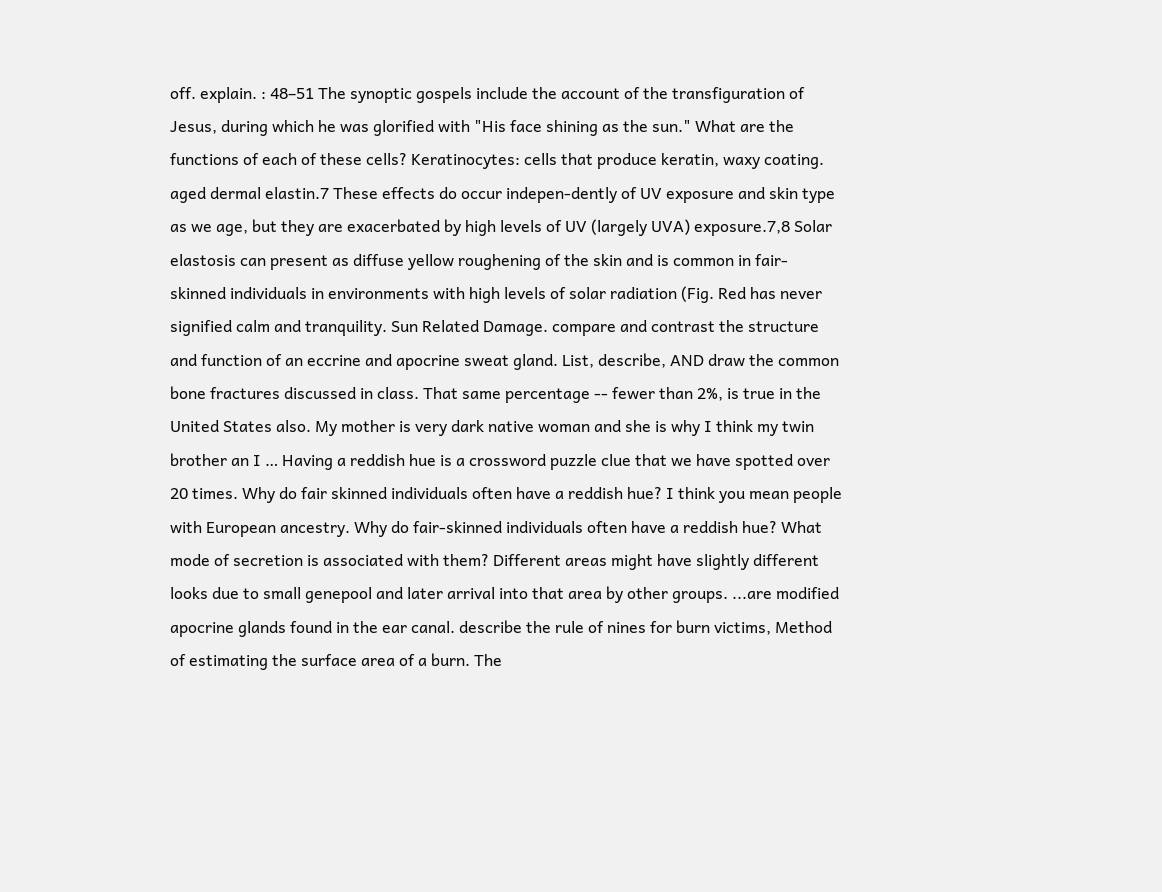off. explain. : 48–51 The synoptic gospels include the account of the transfiguration of Jesus, during which he was glorified with "His face shining as the sun." What are the functions of each of these cells? Keratinocytes: cells that produce keratin, waxy coating. aged dermal elastin.7 These effects do occur indepen-dently of UV exposure and skin type as we age, but they are exacerbated by high levels of UV (largely UVA) exposure.7,8 Solar elastosis can present as diffuse yellow roughening of the skin and is common in fair-skinned individuals in environments with high levels of solar radiation (Fig. Red has never signified calm and tranquility. Sun Related Damage. compare and contrast the structure and function of an eccrine and apocrine sweat gland. List, describe, AND draw the common bone fractures discussed in class. That same percentage -- fewer than 2%, is true in the United States also. My mother is very dark native woman and she is why I think my twin brother an I … Having a reddish hue is a crossword puzzle clue that we have spotted over 20 times. Why do fair skinned individuals often have a reddish hue? I think you mean people with European ancestry. Why do fair-skinned individuals often have a reddish hue? What mode of secretion is associated with them? Different areas might have slightly different looks due to small genepool and later arrival into that area by other groups. ...are modified apocrine glands found in the ear canal. describe the rule of nines for burn victims, Method of estimating the surface area of a burn. The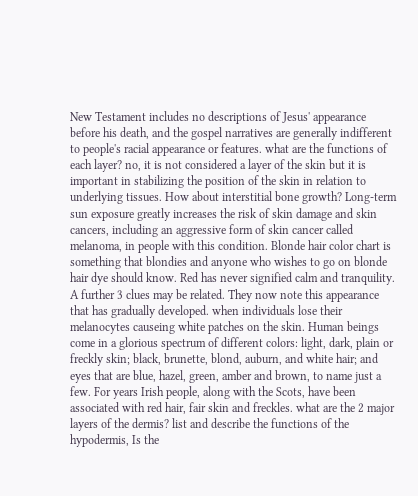New Testament includes no descriptions of Jesus' appearance before his death, and the gospel narratives are generally indifferent to people's racial appearance or features. what are the functions of each layer? no, it is not considered a layer of the skin but it is important in stabilizing the position of the skin in relation to underlying tissues. How about interstitial bone growth? Long-term sun exposure greatly increases the risk of skin damage and skin cancers, including an aggressive form of skin cancer called melanoma, in people with this condition. Blonde hair color chart is something that blondies and anyone who wishes to go on blonde hair dye should know. Red has never signified calm and tranquility. A further 3 clues may be related. They now note this appearance that has gradually developed. when individuals lose their melanocytes causeing white patches on the skin. Human beings come in a glorious spectrum of different colors: light, dark, plain or freckly skin; black, brunette, blond, auburn, and white hair; and eyes that are blue, hazel, green, amber and brown, to name just a few. For years Irish people, along with the Scots, have been associated with red hair, fair skin and freckles. what are the 2 major layers of the dermis? list and describe the functions of the hypodermis, Is the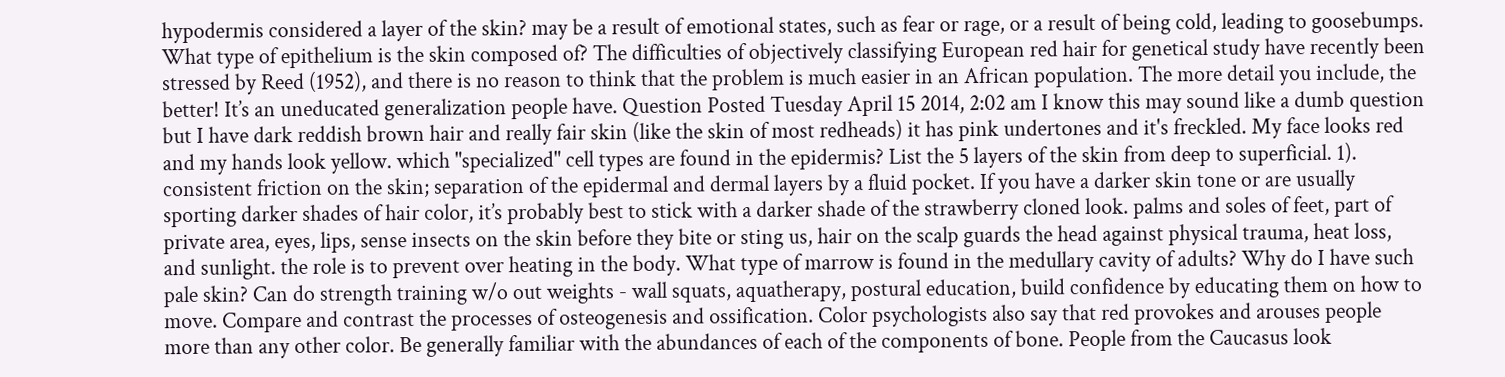hypodermis considered a layer of the skin? may be a result of emotional states, such as fear or rage, or a result of being cold, leading to goosebumps. What type of epithelium is the skin composed of? The difficulties of objectively classifying European red hair for genetical study have recently been stressed by Reed (1952), and there is no reason to think that the problem is much easier in an African population. The more detail you include, the better! It’s an uneducated generalization people have. Question Posted Tuesday April 15 2014, 2:02 am I know this may sound like a dumb question but I have dark reddish brown hair and really fair skin (like the skin of most redheads) it has pink undertones and it's freckled. My face looks red and my hands look yellow. which "specialized" cell types are found in the epidermis? List the 5 layers of the skin from deep to superficial. 1). consistent friction on the skin; separation of the epidermal and dermal layers by a fluid pocket. If you have a darker skin tone or are usually sporting darker shades of hair color, it’s probably best to stick with a darker shade of the strawberry cloned look. palms and soles of feet, part of private area, eyes, lips, sense insects on the skin before they bite or sting us, hair on the scalp guards the head against physical trauma, heat loss, and sunlight. the role is to prevent over heating in the body. What type of marrow is found in the medullary cavity of adults? Why do I have such pale skin? Can do strength training w/o out weights - wall squats, aquatherapy, postural education, build confidence by educating them on how to move. Compare and contrast the processes of osteogenesis and ossification. Color psychologists also say that red provokes and arouses people more than any other color. Be generally familiar with the abundances of each of the components of bone. People from the Caucasus look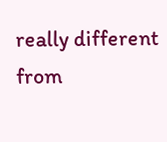really different from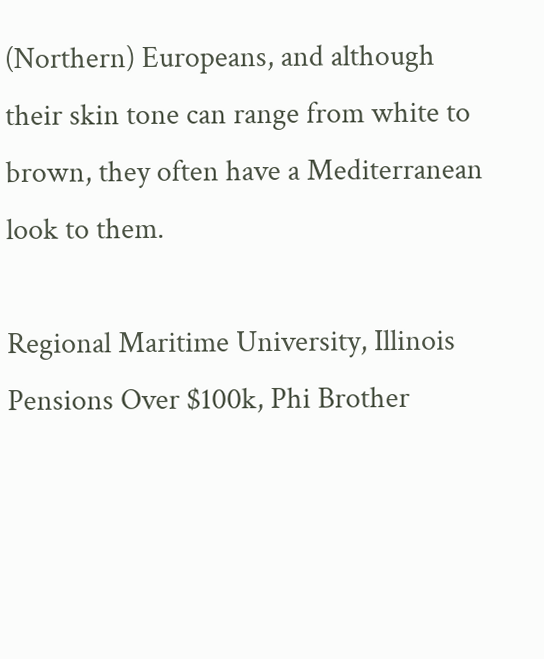(Northern) Europeans, and although their skin tone can range from white to brown, they often have a Mediterranean look to them.

Regional Maritime University, Illinois Pensions Over $100k, Phi Brother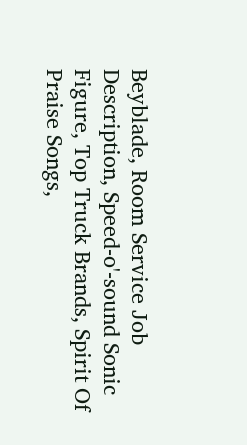Beyblade, Room Service Job Description, Speed-o'-sound Sonic Figure, Top Truck Brands, Spirit Of Praise Songs,